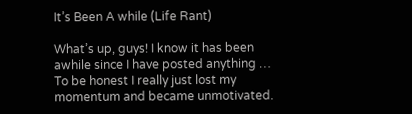It’s Been A while (Life Rant)

What’s up, guys! I know it has been awhile since I have posted anything … To be honest I really just lost my momentum and became unmotivated.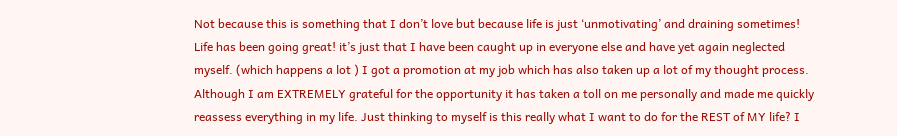Not because this is something that I don’t love but because life is just ‘unmotivating’ and draining sometimes! Life has been going great! it’s just that I have been caught up in everyone else and have yet again neglected myself. (which happens a lot ) I got a promotion at my job which has also taken up a lot of my thought process. Although I am EXTREMELY grateful for the opportunity it has taken a toll on me personally and made me quickly reassess everything in my life. Just thinking to myself is this really what I want to do for the REST of MY life? I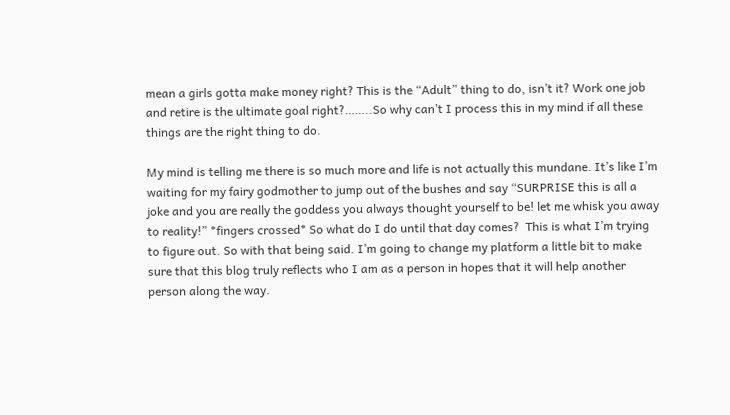mean a girls gotta make money right? This is the “Adult” thing to do, isn’t it? Work one job and retire is the ultimate goal right?……..So why can’t I process this in my mind if all these things are the right thing to do.

My mind is telling me there is so much more and life is not actually this mundane. It’s like I’m waiting for my fairy godmother to jump out of the bushes and say “SURPRISE this is all a joke and you are really the goddess you always thought yourself to be! let me whisk you away to reality!” *fingers crossed* So what do I do until that day comes?  This is what I’m trying to figure out. So with that being said. I’m going to change my platform a little bit to make sure that this blog truly reflects who I am as a person in hopes that it will help another person along the way.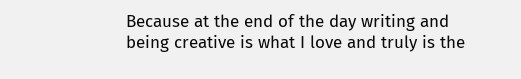Because at the end of the day writing and being creative is what I love and truly is the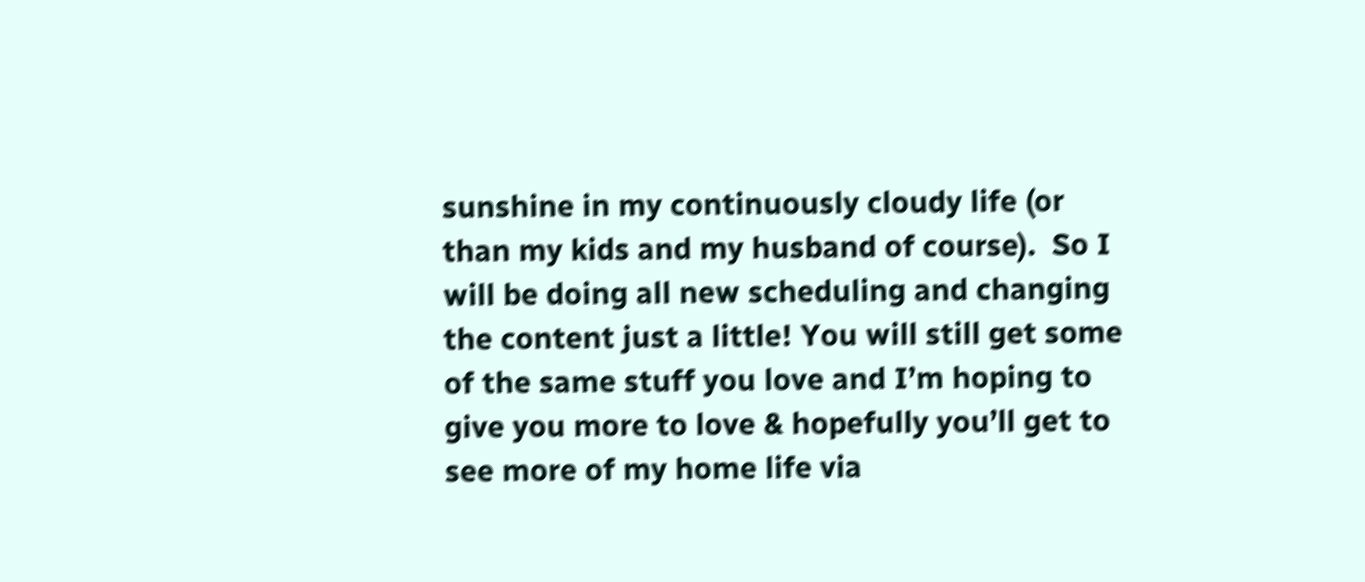sunshine in my continuously cloudy life (or than my kids and my husband of course).  So I will be doing all new scheduling and changing the content just a little! You will still get some of the same stuff you love and I’m hoping to give you more to love & hopefully you’ll get to see more of my home life via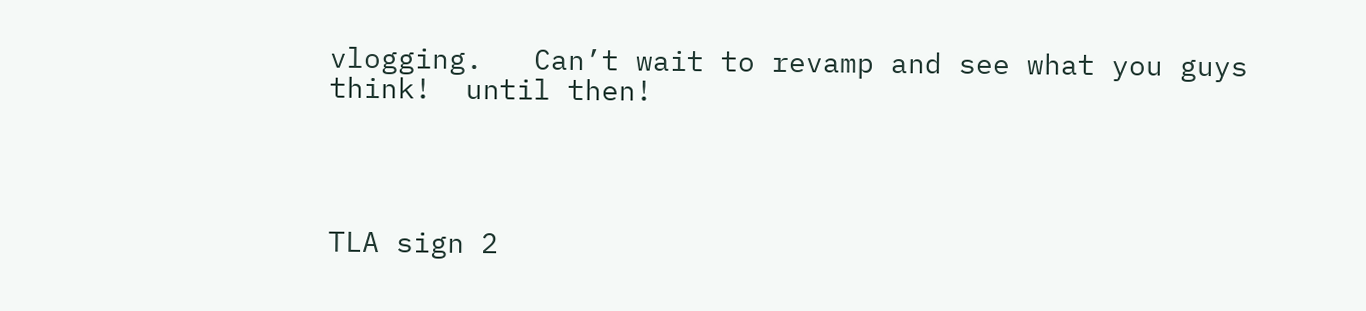vlogging.   Can’t wait to revamp and see what you guys think!  until then!




TLA sign 2